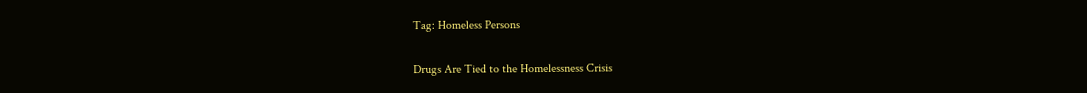Tag: Homeless Persons

Drugs Are Tied to the Homelessness Crisis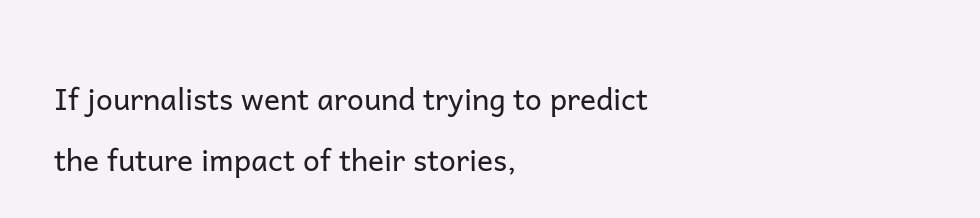If journalists went around trying to predict the future impact of their stories,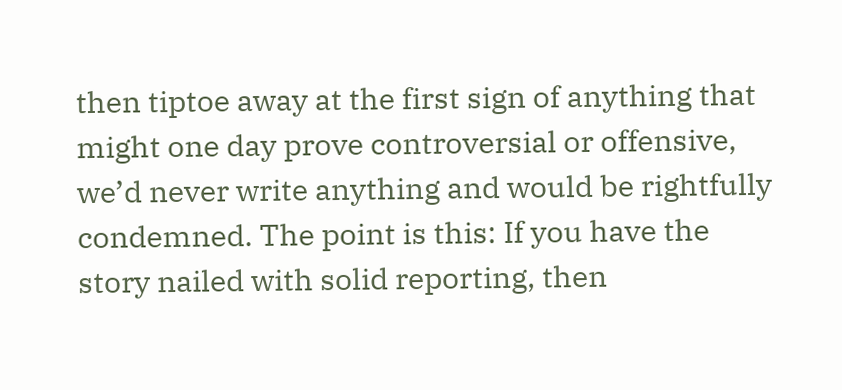then tiptoe away at the first sign of anything that might one day prove controversial or offensive, we’d never write anything and would be rightfully condemned. The point is this: If you have the story nailed with solid reporting, then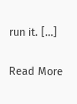run it. […]

Read More